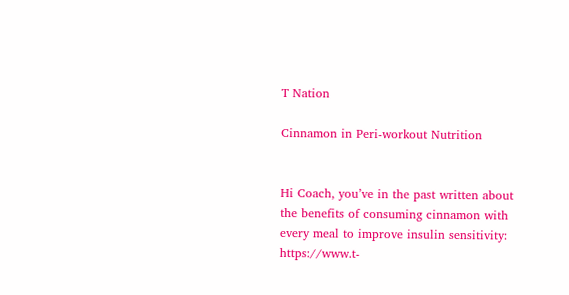T Nation

Cinnamon in Peri-workout Nutrition


Hi Coach, you’ve in the past written about the benefits of consuming cinnamon with every meal to improve insulin sensitivity: https://www.t-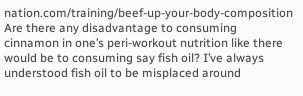nation.com/training/beef-up-your-body-composition Are there any disadvantage to consuming cinnamon in one’s peri-workout nutrition like there would be to consuming say fish oil? I’ve always understood fish oil to be misplaced around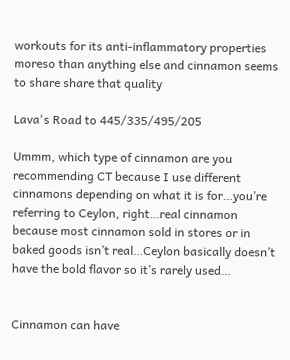workouts for its anti-inflammatory properties moreso than anything else and cinnamon seems to share share that quality

Lava's Road to 445/335/495/205

Ummm, which type of cinnamon are you recommending CT because I use different cinnamons depending on what it is for…you’re referring to Ceylon, right…real cinnamon because most cinnamon sold in stores or in baked goods isn’t real…Ceylon basically doesn’t have the bold flavor so it’s rarely used…


Cinnamon can have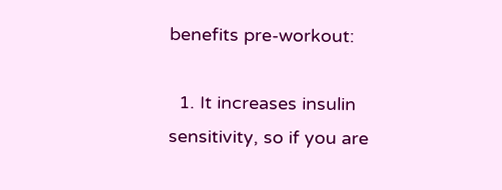benefits pre-workout:

  1. It increases insulin sensitivity, so if you are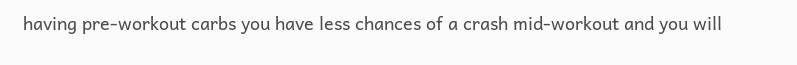having pre-workout carbs you have less chances of a crash mid-workout and you will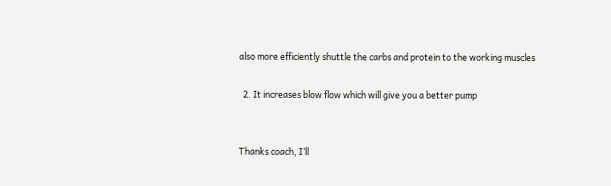also more efficiently shuttle the carbs and protein to the working muscles

  2. It increases blow flow which will give you a better pump


Thanks coach, I’ll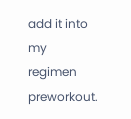add it into my regimen preworkout.